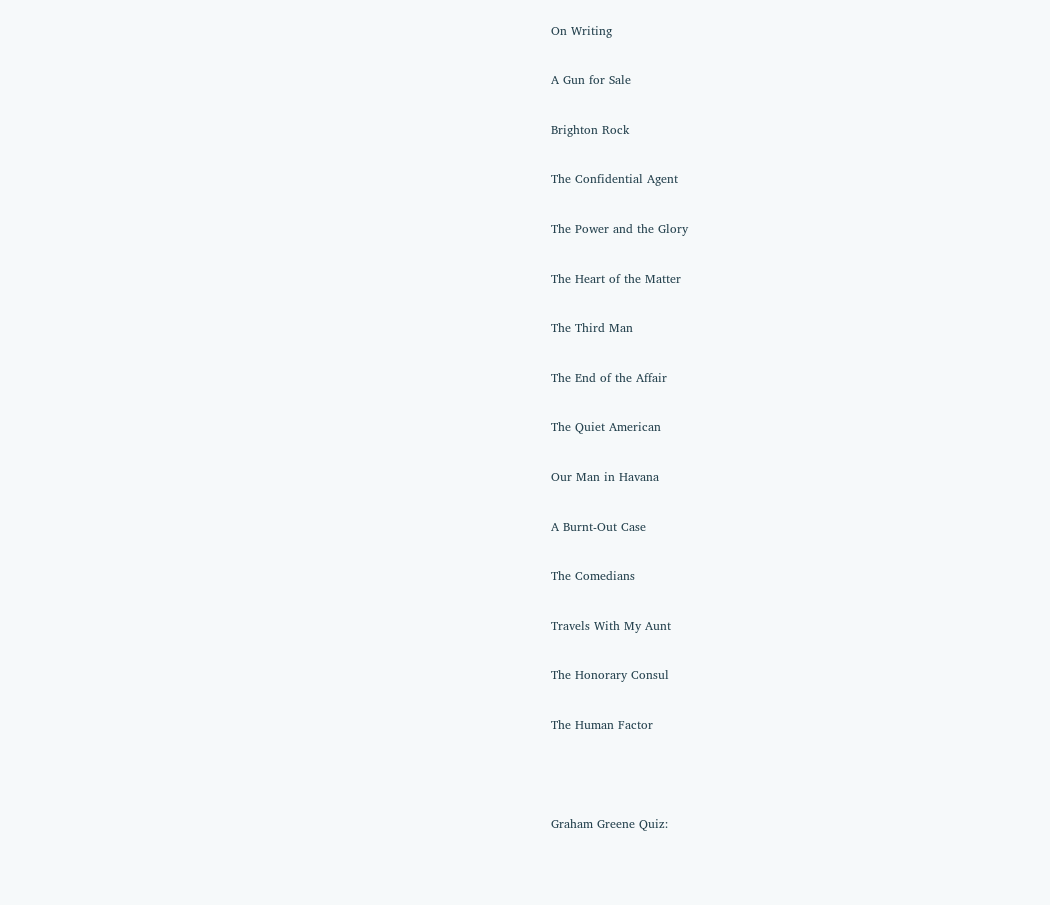On Writing

A Gun for Sale

Brighton Rock

The Confidential Agent

The Power and the Glory

The Heart of the Matter

The Third Man

The End of the Affair

The Quiet American

Our Man in Havana

A Burnt-Out Case

The Comedians

Travels With My Aunt

The Honorary Consul

The Human Factor



Graham Greene Quiz: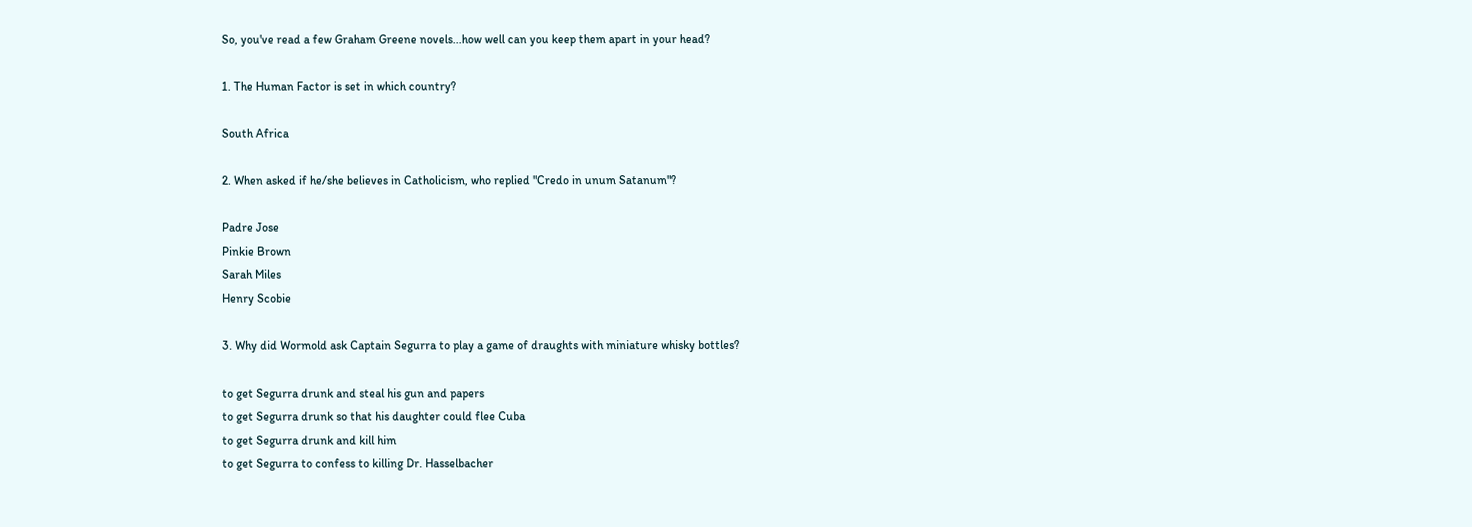So, you've read a few Graham Greene novels...how well can you keep them apart in your head?

1. The Human Factor is set in which country?

South Africa

2. When asked if he/she believes in Catholicism, who replied "Credo in unum Satanum"?

Padre Jose
Pinkie Brown
Sarah Miles
Henry Scobie

3. Why did Wormold ask Captain Segurra to play a game of draughts with miniature whisky bottles?

to get Segurra drunk and steal his gun and papers
to get Segurra drunk so that his daughter could flee Cuba
to get Segurra drunk and kill him
to get Segurra to confess to killing Dr. Hasselbacher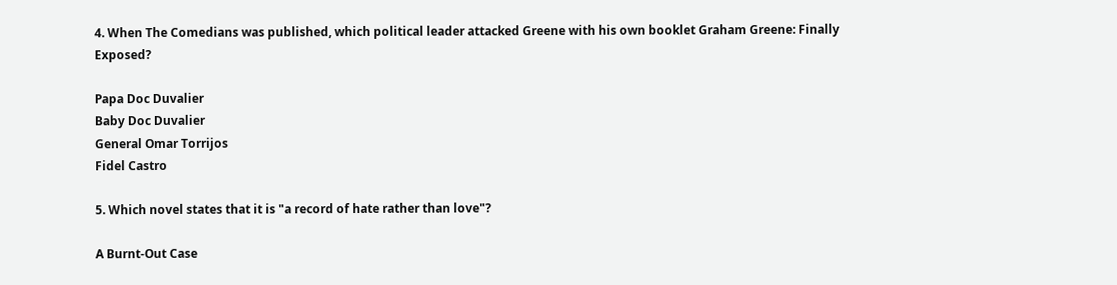4. When The Comedians was published, which political leader attacked Greene with his own booklet Graham Greene: Finally Exposed?

Papa Doc Duvalier
Baby Doc Duvalier
General Omar Torrijos
Fidel Castro

5. Which novel states that it is "a record of hate rather than love"?

A Burnt-Out Case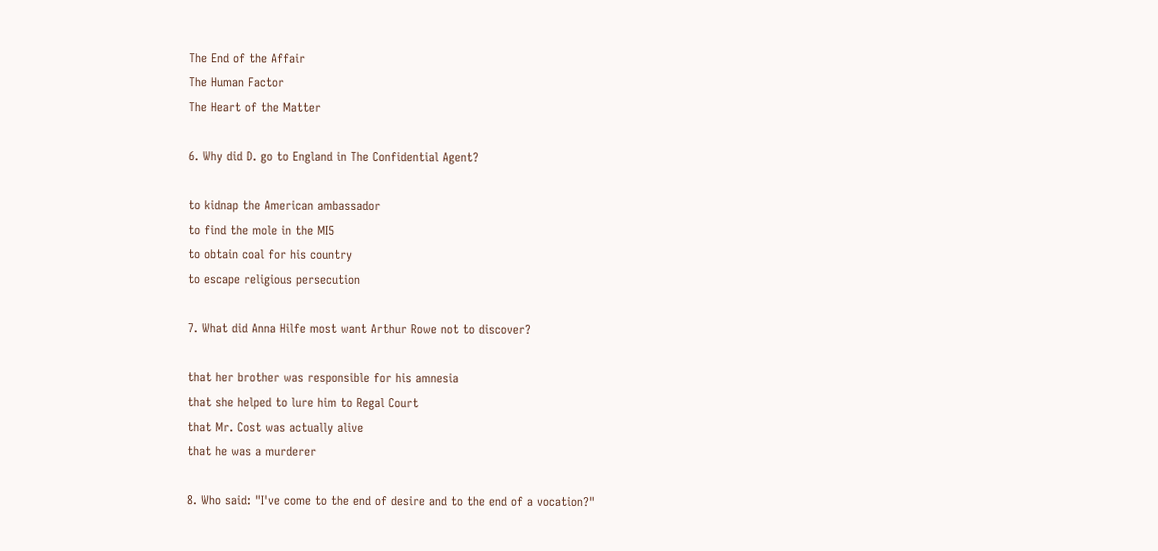The End of the Affair
The Human Factor
The Heart of the Matter

6. Why did D. go to England in The Confidential Agent?

to kidnap the American ambassador
to find the mole in the MI5
to obtain coal for his country
to escape religious persecution

7. What did Anna Hilfe most want Arthur Rowe not to discover?

that her brother was responsible for his amnesia
that she helped to lure him to Regal Court
that Mr. Cost was actually alive
that he was a murderer

8. Who said: "I've come to the end of desire and to the end of a vocation?"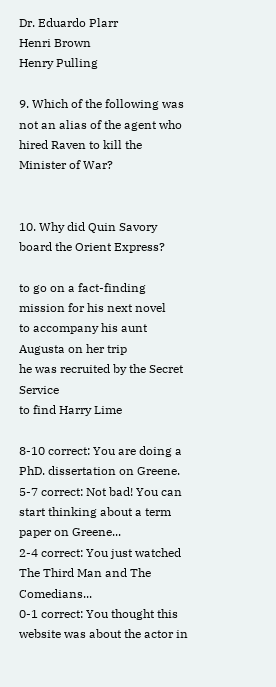Dr. Eduardo Plarr
Henri Brown
Henry Pulling

9. Which of the following was not an alias of the agent who hired Raven to kill the Minister of War?


10. Why did Quin Savory board the Orient Express?

to go on a fact-finding mission for his next novel
to accompany his aunt Augusta on her trip
he was recruited by the Secret Service
to find Harry Lime

8-10 correct: You are doing a PhD. dissertation on Greene.
5-7 correct: Not bad! You can start thinking about a term paper on Greene...
2-4 correct: You just watched The Third Man and The Comedians...
0-1 correct: You thought this website was about the actor in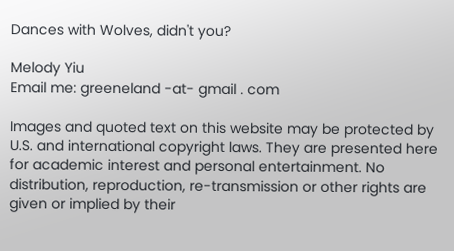Dances with Wolves, didn't you?

Melody Yiu
Email me: greeneland -at- gmail . com

Images and quoted text on this website may be protected by U.S. and international copyright laws. They are presented here for academic interest and personal entertainment. No distribution, reproduction, re-transmission or other rights are given or implied by their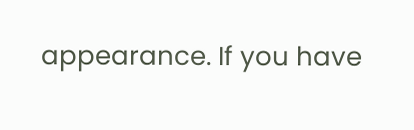appearance. If you have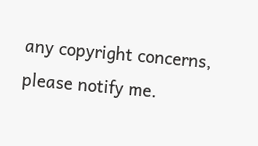any copyright concerns, please notify me.